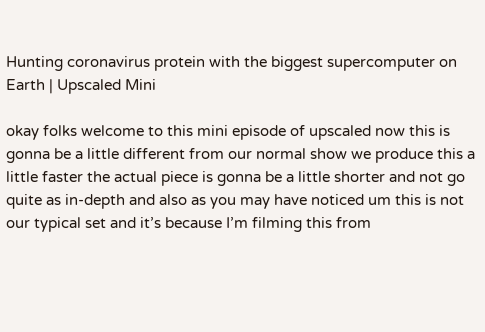Hunting coronavirus protein with the biggest supercomputer on Earth | Upscaled Mini

okay folks welcome to this mini episode of upscaled now this is gonna be a little different from our normal show we produce this a little faster the actual piece is gonna be a little shorter and not go quite as in-depth and also as you may have noticed um this is not our typical set and it’s because I’m filming this from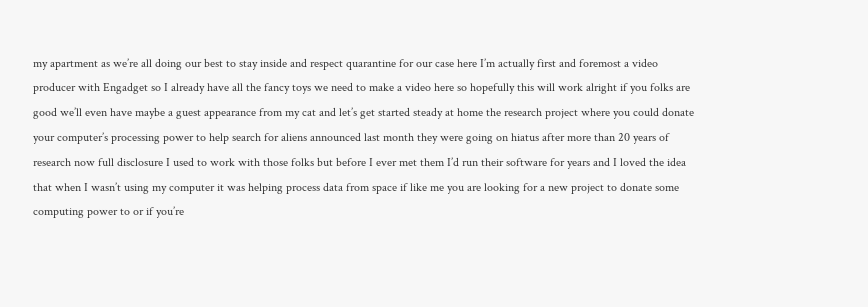my apartment as we’re all doing our best to stay inside and respect quarantine for our case here I’m actually first and foremost a video producer with Engadget so I already have all the fancy toys we need to make a video here so hopefully this will work alright if you folks are good we’ll even have maybe a guest appearance from my cat and let’s get started steady at home the research project where you could donate your computer’s processing power to help search for aliens announced last month they were going on hiatus after more than 20 years of research now full disclosure I used to work with those folks but before I ever met them I’d run their software for years and I loved the idea that when I wasn’t using my computer it was helping process data from space if like me you are looking for a new project to donate some computing power to or if you’re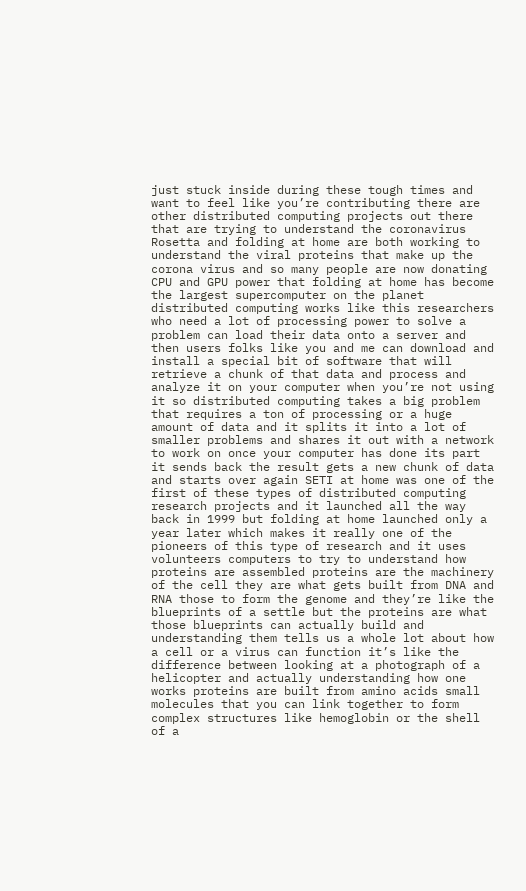just stuck inside during these tough times and want to feel like you’re contributing there are other distributed computing projects out there that are trying to understand the coronavirus Rosetta and folding at home are both working to understand the viral proteins that make up the corona virus and so many people are now donating CPU and GPU power that folding at home has become the largest supercomputer on the planet distributed computing works like this researchers who need a lot of processing power to solve a problem can load their data onto a server and then users folks like you and me can download and install a special bit of software that will retrieve a chunk of that data and process and analyze it on your computer when you’re not using it so distributed computing takes a big problem that requires a ton of processing or a huge amount of data and it splits it into a lot of smaller problems and shares it out with a network to work on once your computer has done its part it sends back the result gets a new chunk of data and starts over again SETI at home was one of the first of these types of distributed computing research projects and it launched all the way back in 1999 but folding at home launched only a year later which makes it really one of the pioneers of this type of research and it uses volunteers computers to try to understand how proteins are assembled proteins are the machinery of the cell they are what gets built from DNA and RNA those to form the genome and they’re like the blueprints of a settle but the proteins are what those blueprints can actually build and understanding them tells us a whole lot about how a cell or a virus can function it’s like the difference between looking at a photograph of a helicopter and actually understanding how one works proteins are built from amino acids small molecules that you can link together to form complex structures like hemoglobin or the shell of a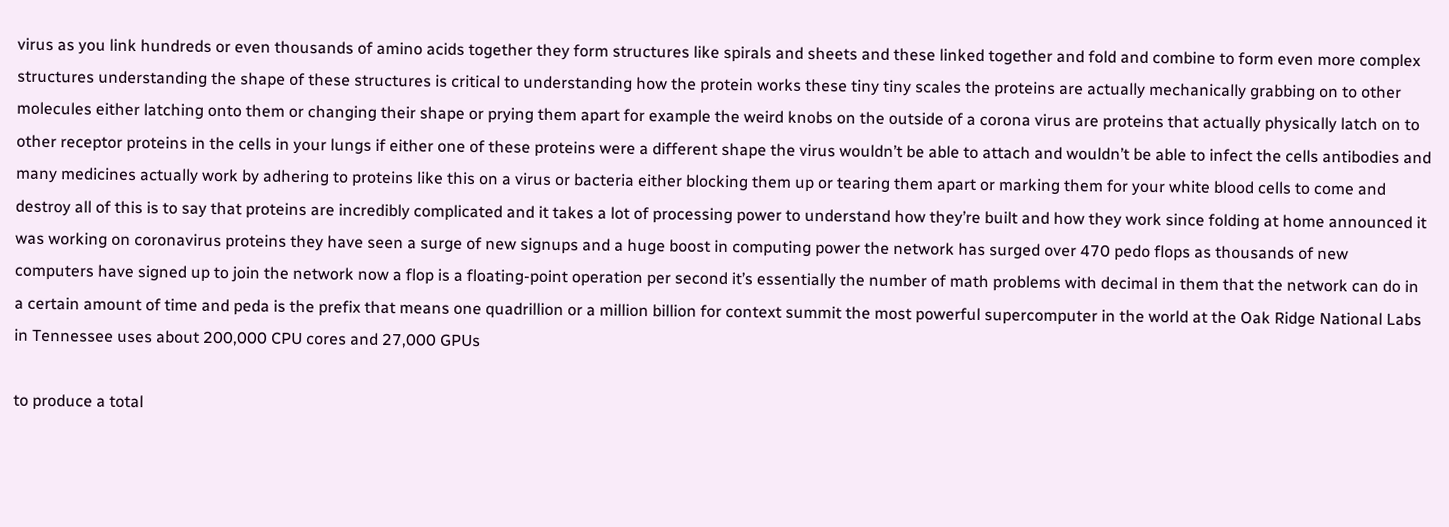virus as you link hundreds or even thousands of amino acids together they form structures like spirals and sheets and these linked together and fold and combine to form even more complex structures understanding the shape of these structures is critical to understanding how the protein works these tiny tiny scales the proteins are actually mechanically grabbing on to other molecules either latching onto them or changing their shape or prying them apart for example the weird knobs on the outside of a corona virus are proteins that actually physically latch on to other receptor proteins in the cells in your lungs if either one of these proteins were a different shape the virus wouldn’t be able to attach and wouldn’t be able to infect the cells antibodies and many medicines actually work by adhering to proteins like this on a virus or bacteria either blocking them up or tearing them apart or marking them for your white blood cells to come and destroy all of this is to say that proteins are incredibly complicated and it takes a lot of processing power to understand how they’re built and how they work since folding at home announced it was working on coronavirus proteins they have seen a surge of new signups and a huge boost in computing power the network has surged over 470 pedo flops as thousands of new computers have signed up to join the network now a flop is a floating-point operation per second it’s essentially the number of math problems with decimal in them that the network can do in a certain amount of time and peda is the prefix that means one quadrillion or a million billion for context summit the most powerful supercomputer in the world at the Oak Ridge National Labs in Tennessee uses about 200,000 CPU cores and 27,000 GPUs

to produce a total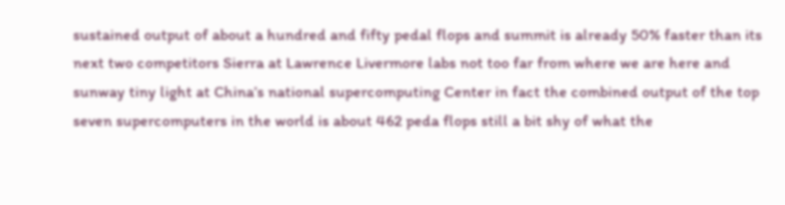sustained output of about a hundred and fifty pedal flops and summit is already 50% faster than its next two competitors Sierra at Lawrence Livermore labs not too far from where we are here and sunway tiny light at China’s national supercomputing Center in fact the combined output of the top seven supercomputers in the world is about 462 peda flops still a bit shy of what the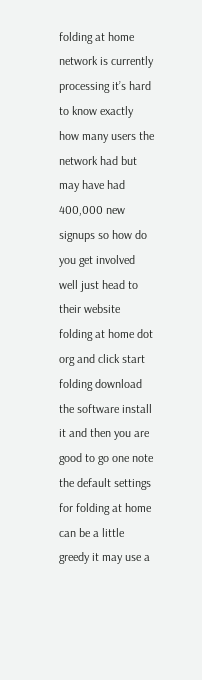folding at home network is currently processing it’s hard to know exactly how many users the network had but may have had 400,000 new signups so how do you get involved well just head to their website folding at home dot org and click start folding download the software install it and then you are good to go one note the default settings for folding at home can be a little greedy it may use a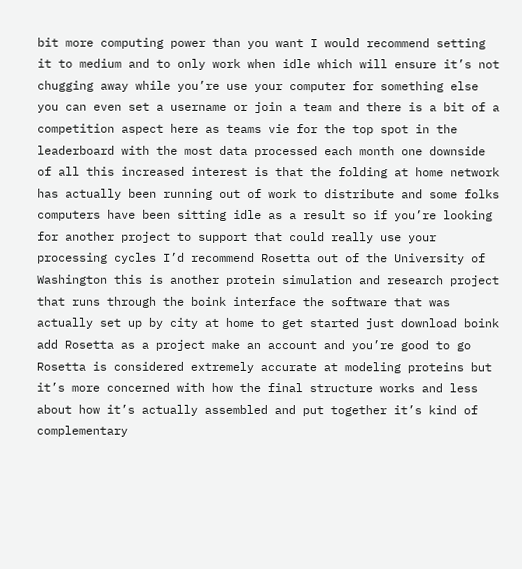bit more computing power than you want I would recommend setting it to medium and to only work when idle which will ensure it’s not chugging away while you’re use your computer for something else you can even set a username or join a team and there is a bit of a competition aspect here as teams vie for the top spot in the leaderboard with the most data processed each month one downside of all this increased interest is that the folding at home network has actually been running out of work to distribute and some folks computers have been sitting idle as a result so if you’re looking for another project to support that could really use your processing cycles I’d recommend Rosetta out of the University of Washington this is another protein simulation and research project that runs through the boink interface the software that was actually set up by city at home to get started just download boink add Rosetta as a project make an account and you’re good to go Rosetta is considered extremely accurate at modeling proteins but it’s more concerned with how the final structure works and less about how it’s actually assembled and put together it’s kind of complementary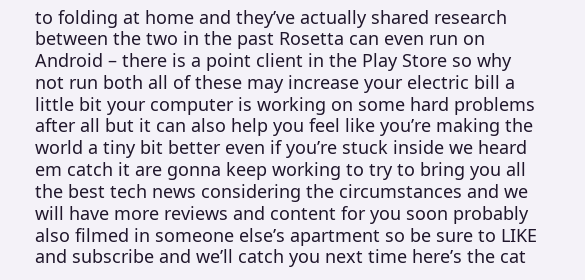to folding at home and they’ve actually shared research between the two in the past Rosetta can even run on Android – there is a point client in the Play Store so why not run both all of these may increase your electric bill a little bit your computer is working on some hard problems after all but it can also help you feel like you’re making the world a tiny bit better even if you’re stuck inside we heard em catch it are gonna keep working to try to bring you all the best tech news considering the circumstances and we will have more reviews and content for you soon probably also filmed in someone else’s apartment so be sure to LIKE and subscribe and we’ll catch you next time here’s the cat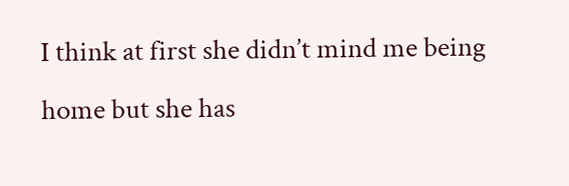I think at first she didn’t mind me being home but she has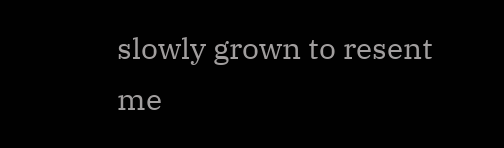slowly grown to resent me